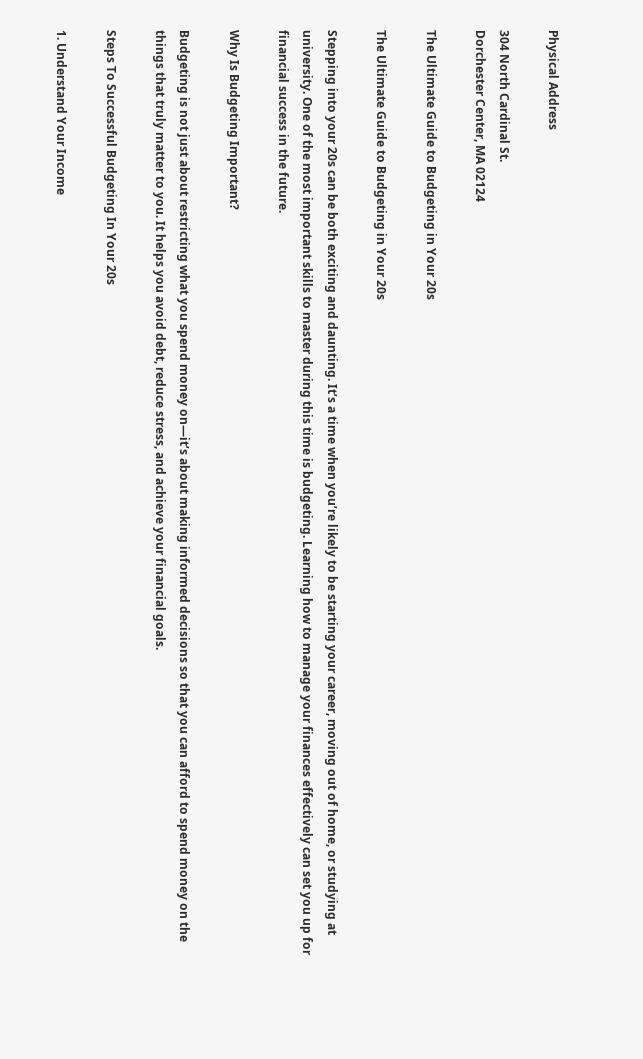Physical Address

304 North Cardinal St.
Dorchester Center, MA 02124

The Ultimate Guide to Budgeting in Your 20s

The Ultimate Guide to Budgeting in Your 20s

Stepping into your 20s can be both exciting and daunting. It’s a time when you’re likely to be starting your career, moving out of home, or studying at university. One of the most important skills to master during this time is budgeting. Learning how to manage your finances effectively can set you up for financial success in the future.

Why Is Budgeting Important?

Budgeting is not just about restricting what you spend money on—it’s about making informed decisions so that you can afford to spend money on the things that truly matter to you. It helps you avoid debt, reduce stress, and achieve your financial goals.

Steps To Successful Budgeting In Your 20s

1. Understand Your Income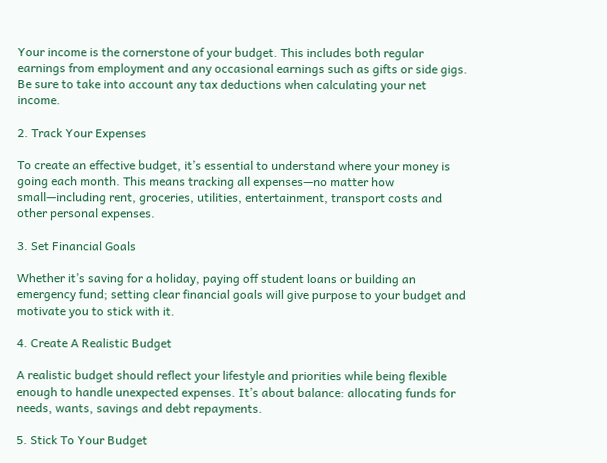Your income is the cornerstone of your budget. This includes both regular earnings from employment and any occasional earnings such as gifts or side gigs. Be sure to take into account any tax deductions when calculating your net income.

2. Track Your Expenses

To create an effective budget, it’s essential to understand where your money is going each month. This means tracking all expenses—no matter how small—including rent, groceries, utilities, entertainment, transport costs and other personal expenses.

3. Set Financial Goals

Whether it’s saving for a holiday, paying off student loans or building an emergency fund; setting clear financial goals will give purpose to your budget and motivate you to stick with it.

4. Create A Realistic Budget

A realistic budget should reflect your lifestyle and priorities while being flexible enough to handle unexpected expenses. It’s about balance: allocating funds for needs, wants, savings and debt repayments.

5. Stick To Your Budget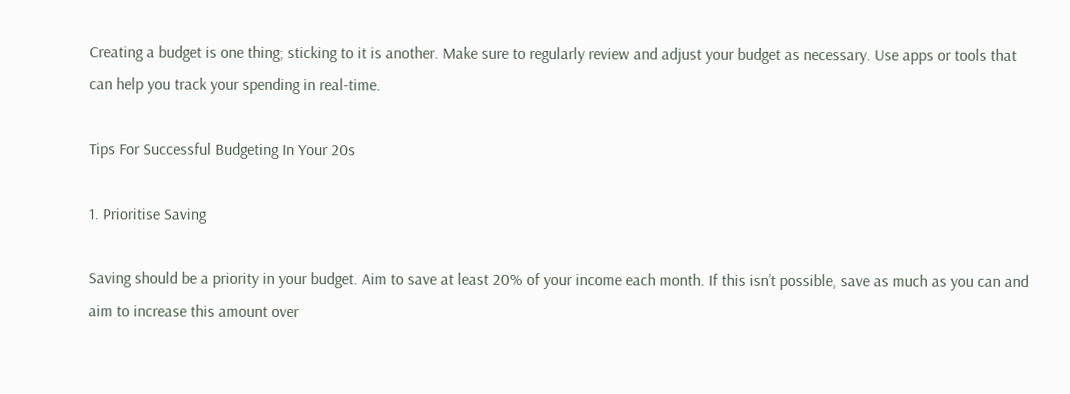Creating a budget is one thing; sticking to it is another. Make sure to regularly review and adjust your budget as necessary. Use apps or tools that can help you track your spending in real-time.

Tips For Successful Budgeting In Your 20s

1. Prioritise Saving

Saving should be a priority in your budget. Aim to save at least 20% of your income each month. If this isn’t possible, save as much as you can and aim to increase this amount over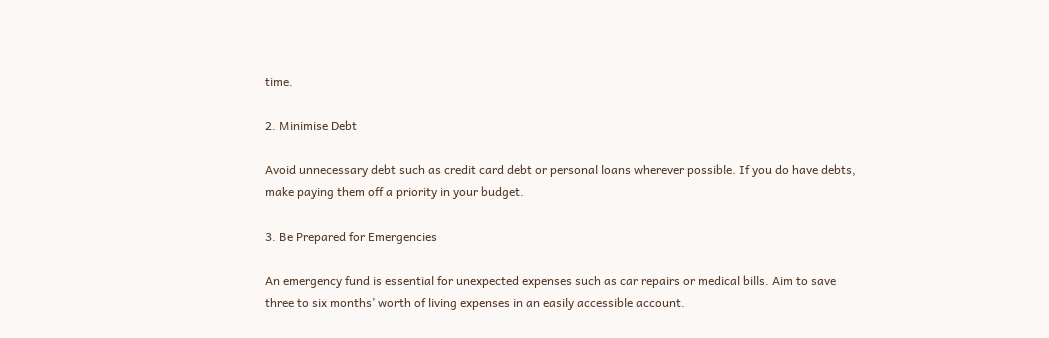time.

2. Minimise Debt

Avoid unnecessary debt such as credit card debt or personal loans wherever possible. If you do have debts, make paying them off a priority in your budget.

3. Be Prepared for Emergencies

An emergency fund is essential for unexpected expenses such as car repairs or medical bills. Aim to save three to six months’ worth of living expenses in an easily accessible account.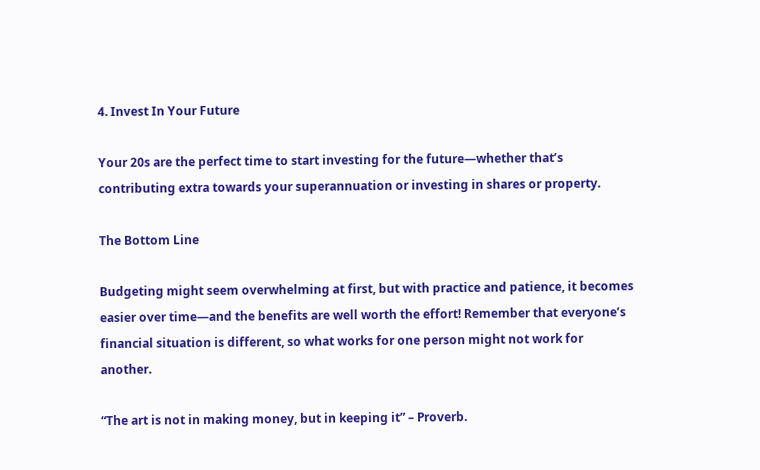4. Invest In Your Future

Your 20s are the perfect time to start investing for the future—whether that’s contributing extra towards your superannuation or investing in shares or property.

The Bottom Line

Budgeting might seem overwhelming at first, but with practice and patience, it becomes easier over time—and the benefits are well worth the effort! Remember that everyone’s financial situation is different, so what works for one person might not work for another.

“The art is not in making money, but in keeping it” – Proverb.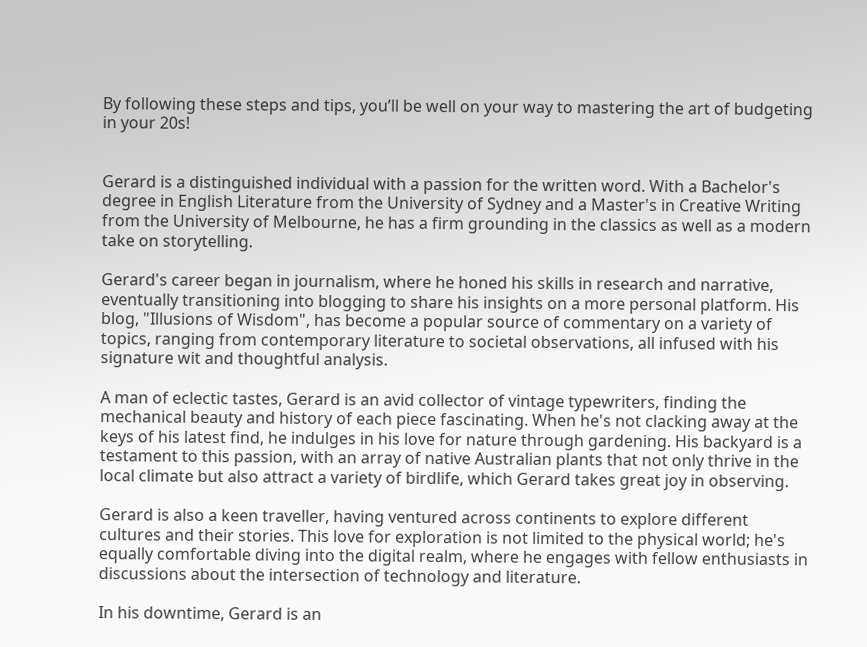By following these steps and tips, you’ll be well on your way to mastering the art of budgeting in your 20s!


Gerard is a distinguished individual with a passion for the written word. With a Bachelor's degree in English Literature from the University of Sydney and a Master's in Creative Writing from the University of Melbourne, he has a firm grounding in the classics as well as a modern take on storytelling.

Gerard's career began in journalism, where he honed his skills in research and narrative, eventually transitioning into blogging to share his insights on a more personal platform. His blog, "Illusions of Wisdom", has become a popular source of commentary on a variety of topics, ranging from contemporary literature to societal observations, all infused with his signature wit and thoughtful analysis.

A man of eclectic tastes, Gerard is an avid collector of vintage typewriters, finding the mechanical beauty and history of each piece fascinating. When he's not clacking away at the keys of his latest find, he indulges in his love for nature through gardening. His backyard is a testament to this passion, with an array of native Australian plants that not only thrive in the local climate but also attract a variety of birdlife, which Gerard takes great joy in observing.

Gerard is also a keen traveller, having ventured across continents to explore different cultures and their stories. This love for exploration is not limited to the physical world; he's equally comfortable diving into the digital realm, where he engages with fellow enthusiasts in discussions about the intersection of technology and literature.

In his downtime, Gerard is an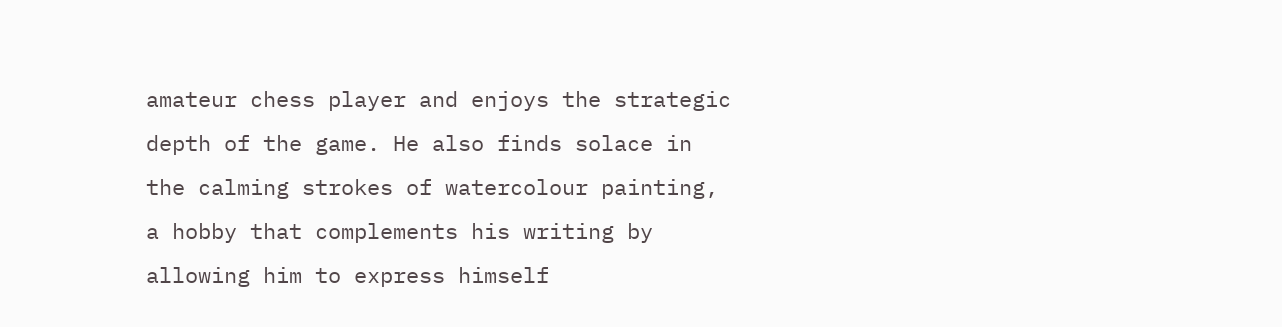amateur chess player and enjoys the strategic depth of the game. He also finds solace in the calming strokes of watercolour painting, a hobby that complements his writing by allowing him to express himself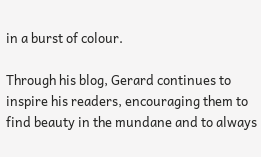in a burst of colour.

Through his blog, Gerard continues to inspire his readers, encouraging them to find beauty in the mundane and to always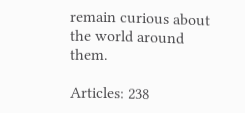remain curious about the world around them.

Articles: 238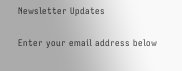Newsletter Updates

Enter your email address below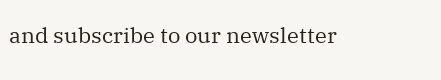and subscribe to our newsletter